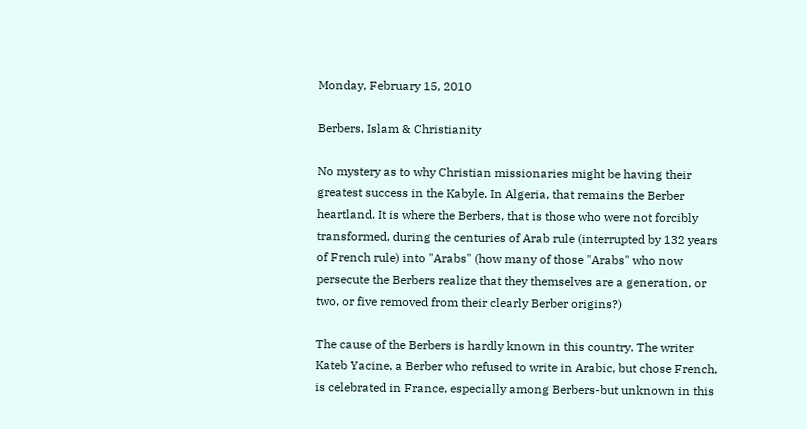Monday, February 15, 2010

Berbers, Islam & Christianity

No mystery as to why Christian missionaries might be having their greatest success in the Kabyle. In Algeria, that remains the Berber heartland. It is where the Berbers, that is those who were not forcibly transformed, during the centuries of Arab rule (interrupted by 132 years of French rule) into "Arabs" (how many of those "Arabs" who now persecute the Berbers realize that they themselves are a generation, or two, or five removed from their clearly Berber origins?)

The cause of the Berbers is hardly known in this country. The writer Kateb Yacine, a Berber who refused to write in Arabic, but chose French, is celebrated in France, especially among Berbers-but unknown in this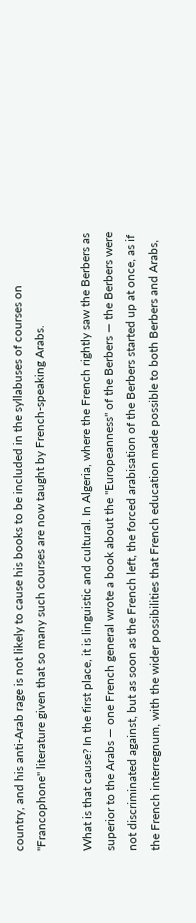country, and his anti-Arab rage is not likely to cause his books to be included in the syllabuses of courses on "Francophone" literature given that so many such courses are now taught by French-speaking Arabs.

What is that cause? In the first place, it is linguistic and cultural. In Algeria, where the French rightly saw the Berbers as superior to the Arabs — one French general wrote a book about the "Europeanness" of the Berbers — the Berbers were not discriminated against, but as soon as the French left, the forced arabisation of the Berbers started up at once, as if the French interregnum, with the wider possibilities that French education made possible to both Berbers and Arabs,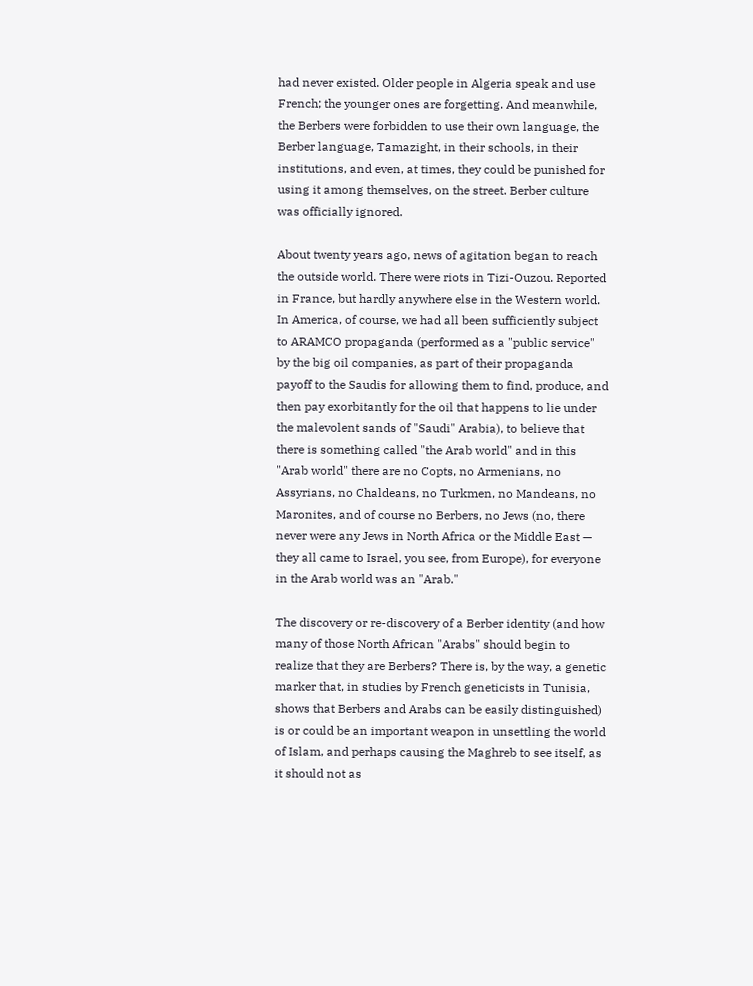had never existed. Older people in Algeria speak and use French; the younger ones are forgetting. And meanwhile, the Berbers were forbidden to use their own language, the Berber language, Tamazight, in their schools, in their institutions, and even, at times, they could be punished for using it among themselves, on the street. Berber culture was officially ignored.

About twenty years ago, news of agitation began to reach the outside world. There were riots in Tizi-Ouzou. Reported in France, but hardly anywhere else in the Western world. In America, of course, we had all been sufficiently subject to ARAMCO propaganda (performed as a "public service" by the big oil companies, as part of their propaganda payoff to the Saudis for allowing them to find, produce, and then pay exorbitantly for the oil that happens to lie under the malevolent sands of "Saudi" Arabia), to believe that there is something called "the Arab world" and in this "Arab world" there are no Copts, no Armenians, no Assyrians, no Chaldeans, no Turkmen, no Mandeans, no Maronites, and of course no Berbers, no Jews (no, there never were any Jews in North Africa or the Middle East — they all came to Israel, you see, from Europe), for everyone in the Arab world was an "Arab."

The discovery or re-discovery of a Berber identity (and how many of those North African "Arabs" should begin to realize that they are Berbers? There is, by the way, a genetic marker that, in studies by French geneticists in Tunisia, shows that Berbers and Arabs can be easily distinguished) is or could be an important weapon in unsettling the world of Islam, and perhaps causing the Maghreb to see itself, as it should not as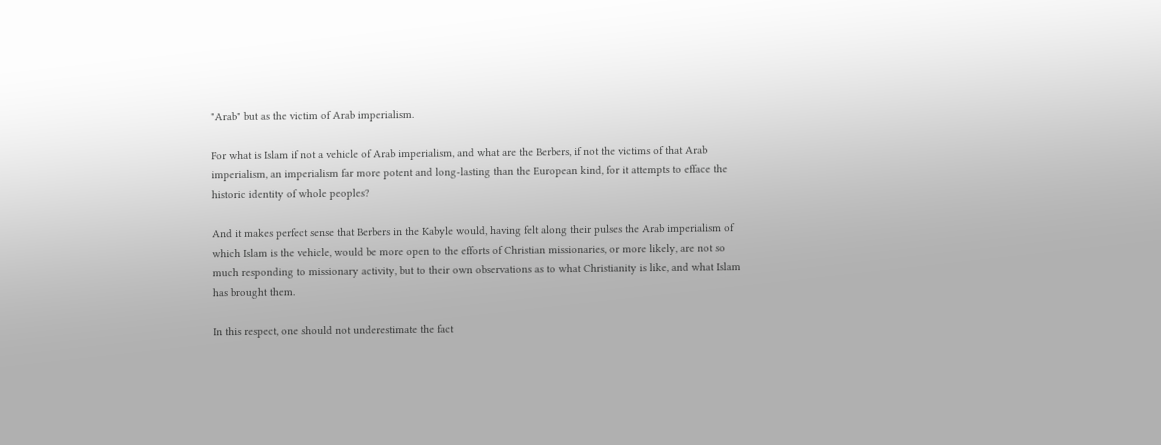"Arab" but as the victim of Arab imperialism.

For what is Islam if not a vehicle of Arab imperialism, and what are the Berbers, if not the victims of that Arab imperialism, an imperialism far more potent and long-lasting than the European kind, for it attempts to efface the historic identity of whole peoples?

And it makes perfect sense that Berbers in the Kabyle would, having felt along their pulses the Arab imperialism of which Islam is the vehicle, would be more open to the efforts of Christian missionaries, or more likely, are not so much responding to missionary activity, but to their own observations as to what Christianity is like, and what Islam has brought them.

In this respect, one should not underestimate the fact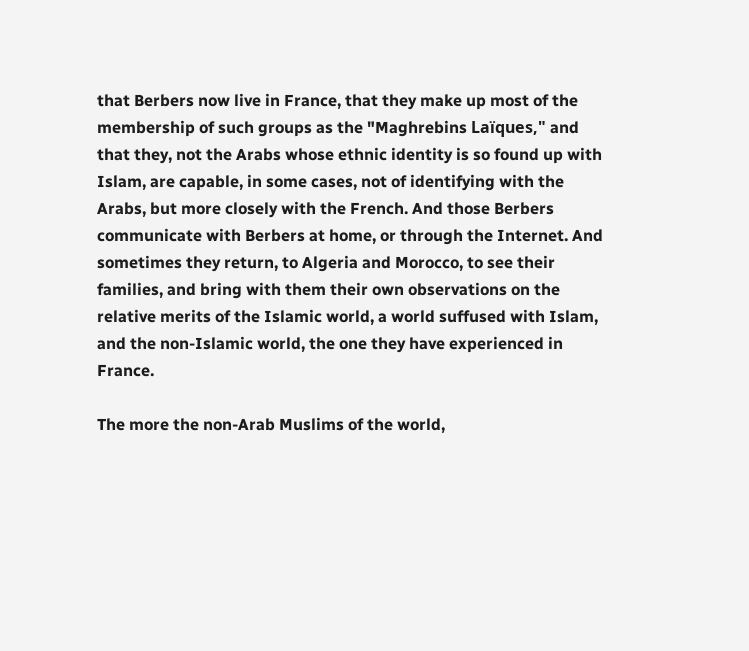that Berbers now live in France, that they make up most of the membership of such groups as the "Maghrebins Laïques," and that they, not the Arabs whose ethnic identity is so found up with Islam, are capable, in some cases, not of identifying with the Arabs, but more closely with the French. And those Berbers communicate with Berbers at home, or through the Internet. And sometimes they return, to Algeria and Morocco, to see their families, and bring with them their own observations on the relative merits of the Islamic world, a world suffused with Islam, and the non-Islamic world, the one they have experienced in France.

The more the non-Arab Muslims of the world,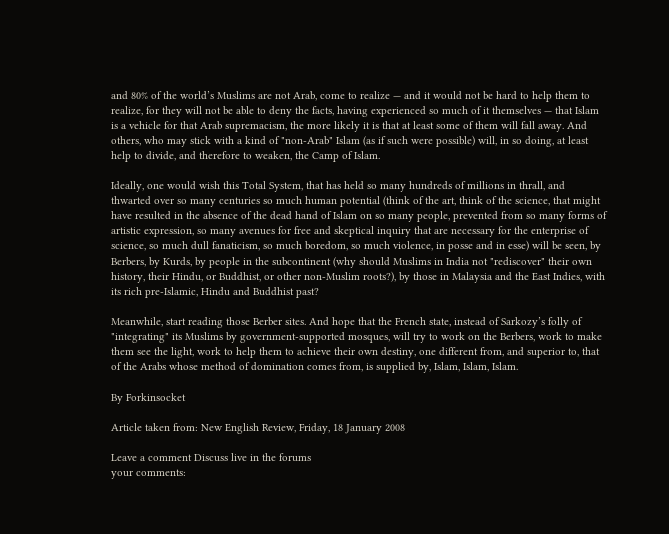and 80% of the world’s Muslims are not Arab, come to realize — and it would not be hard to help them to realize, for they will not be able to deny the facts, having experienced so much of it themselves — that Islam is a vehicle for that Arab supremacism, the more likely it is that at least some of them will fall away. And others, who may stick with a kind of "non-Arab" Islam (as if such were possible) will, in so doing, at least help to divide, and therefore to weaken, the Camp of Islam.

Ideally, one would wish this Total System, that has held so many hundreds of millions in thrall, and thwarted over so many centuries so much human potential (think of the art, think of the science, that might have resulted in the absence of the dead hand of Islam on so many people, prevented from so many forms of artistic expression, so many avenues for free and skeptical inquiry that are necessary for the enterprise of science, so much dull fanaticism, so much boredom, so much violence, in posse and in esse) will be seen, by Berbers, by Kurds, by people in the subcontinent (why should Muslims in India not "rediscover" their own history, their Hindu, or Buddhist, or other non-Muslim roots?), by those in Malaysia and the East Indies, with its rich pre-Islamic, Hindu and Buddhist past?

Meanwhile, start reading those Berber sites. And hope that the French state, instead of Sarkozy’s folly of "integrating" its Muslims by government-supported mosques, will try to work on the Berbers, work to make them see the light, work to help them to achieve their own destiny, one different from, and superior to, that of the Arabs whose method of domination comes from, is supplied by, Islam, Islam, Islam.

By Forkinsocket

Article taken from: New English Review, Friday, 18 January 2008

Leave a comment Discuss live in the forums
your comments: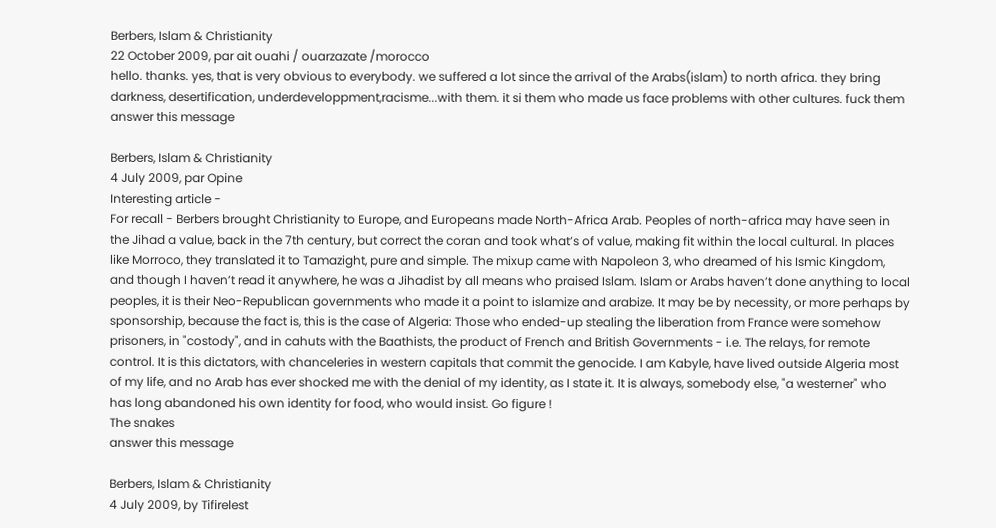Berbers, Islam & Christianity
22 October 2009, par ait ouahi / ouarzazate /morocco
hello. thanks. yes, that is very obvious to everybody. we suffered a lot since the arrival of the Arabs(islam) to north africa. they bring darkness, desertification, underdeveloppment,racisme...with them. it si them who made us face problems with other cultures. fuck them
answer this message

Berbers, Islam & Christianity
4 July 2009, par Opine
Interesting article -
For recall - Berbers brought Christianity to Europe, and Europeans made North-Africa Arab. Peoples of north-africa may have seen in the Jihad a value, back in the 7th century, but correct the coran and took what’s of value, making fit within the local cultural. In places like Morroco, they translated it to Tamazight, pure and simple. The mixup came with Napoleon 3, who dreamed of his Ismic Kingdom, and though I haven’t read it anywhere, he was a Jihadist by all means who praised Islam. Islam or Arabs haven’t done anything to local peoples, it is their Neo-Republican governments who made it a point to islamize and arabize. It may be by necessity, or more perhaps by sponsorship, because the fact is, this is the case of Algeria: Those who ended-up stealing the liberation from France were somehow prisoners, in "costody", and in cahuts with the Baathists, the product of French and British Governments - i.e. The relays, for remote control. It is this dictators, with chanceleries in western capitals that commit the genocide. I am Kabyle, have lived outside Algeria most of my life, and no Arab has ever shocked me with the denial of my identity, as I state it. It is always, somebody else, "a westerner" who has long abandoned his own identity for food, who would insist. Go figure !
The snakes
answer this message

Berbers, Islam & Christianity
4 July 2009, by Tifirelest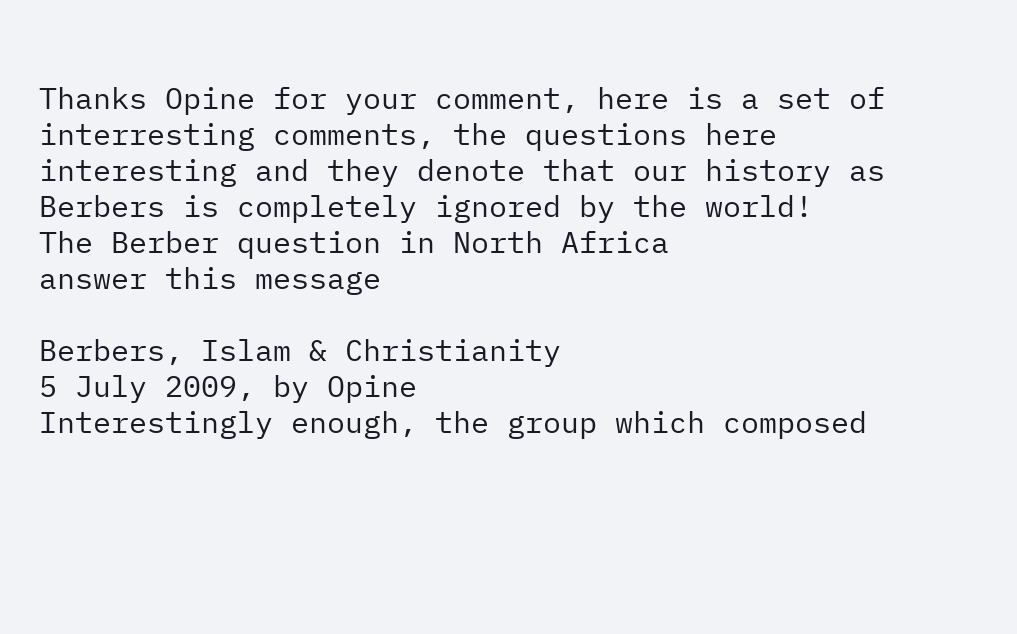Thanks Opine for your comment, here is a set of interresting comments, the questions here interesting and they denote that our history as Berbers is completely ignored by the world!
The Berber question in North Africa
answer this message

Berbers, Islam & Christianity
5 July 2009, by Opine
Interestingly enough, the group which composed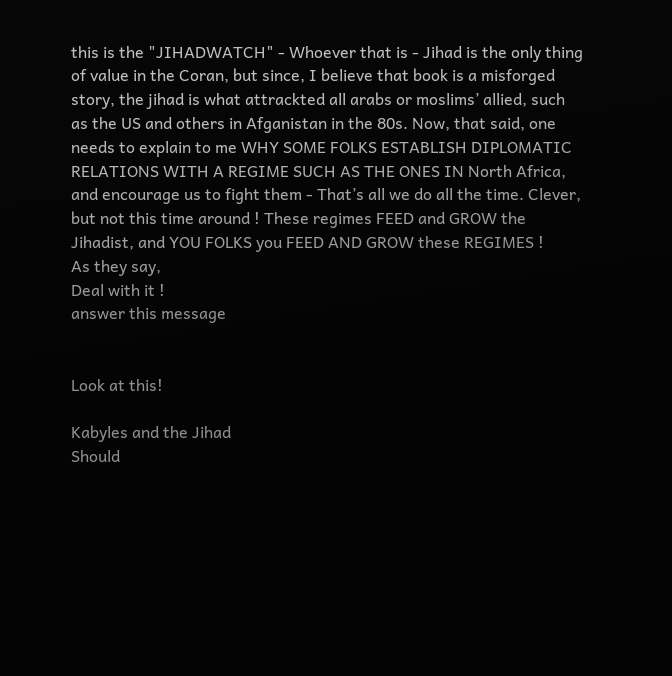this is the "JIHADWATCH" - Whoever that is - Jihad is the only thing of value in the Coran, but since, I believe that book is a misforged story, the jihad is what attrackted all arabs or moslims’ allied, such as the US and others in Afganistan in the 80s. Now, that said, one needs to explain to me WHY SOME FOLKS ESTABLISH DIPLOMATIC RELATIONS WITH A REGIME SUCH AS THE ONES IN North Africa, and encourage us to fight them - That’s all we do all the time. Clever, but not this time around ! These regimes FEED and GROW the Jihadist, and YOU FOLKS you FEED AND GROW these REGIMES !
As they say,
Deal with it !
answer this message


Look at this!

Kabyles and the Jihad
Should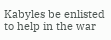Kabyles be enlisted to help in the war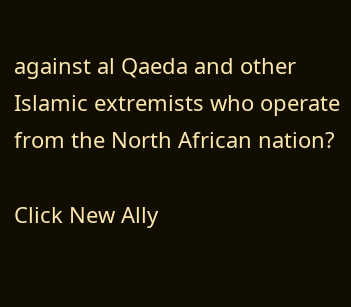against al Qaeda and other Islamic extremists who operate from the North African nation?

Click New Ally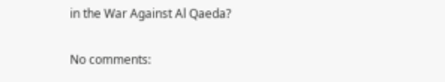in the War Against Al Qaeda?

No comments: